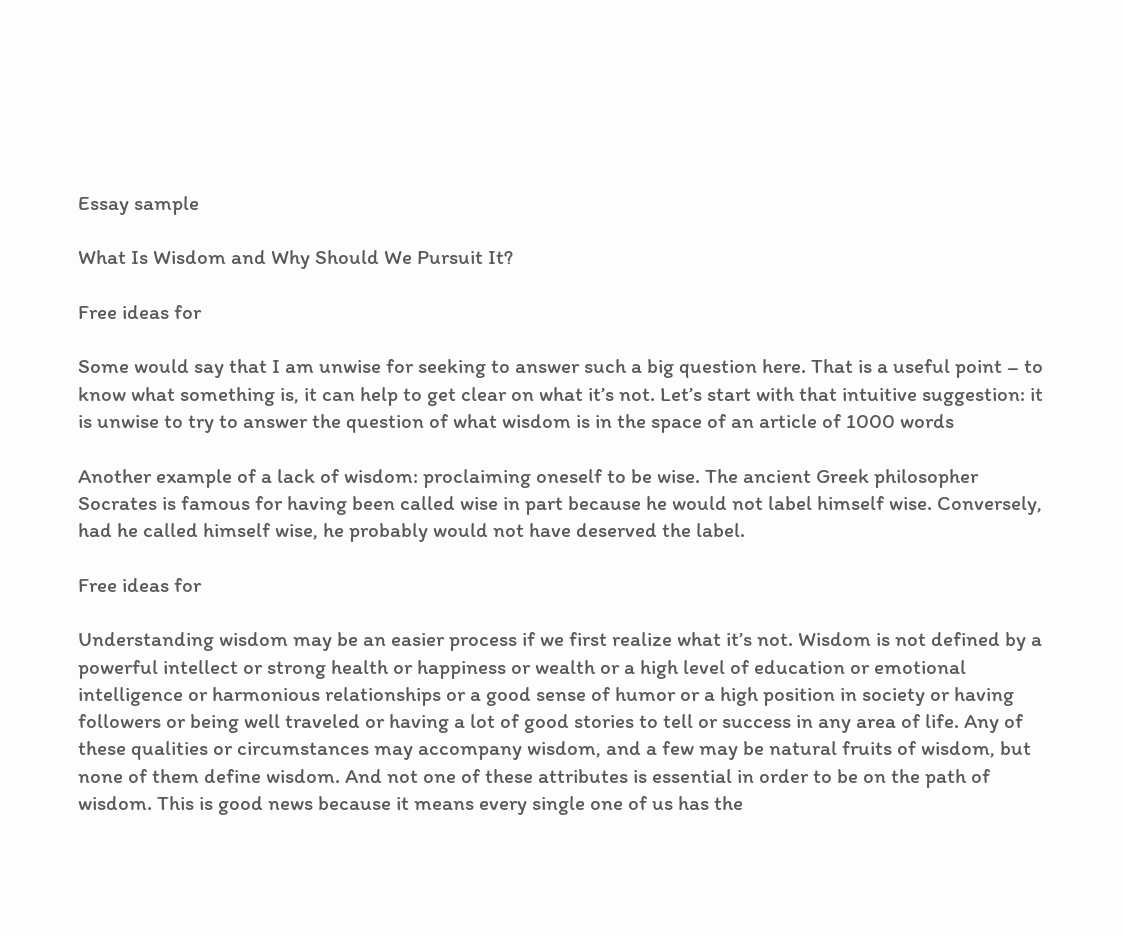Essay sample

What Is Wisdom and Why Should We Pursuit It?

Free ideas for

Some would say that I am unwise for seeking to answer such a big question here. That is a useful point – to know what something is, it can help to get clear on what it’s not. Let’s start with that intuitive suggestion: it is unwise to try to answer the question of what wisdom is in the space of an article of 1000 words

Another example of a lack of wisdom: proclaiming oneself to be wise. The ancient Greek philosopher Socrates is famous for having been called wise in part because he would not label himself wise. Conversely, had he called himself wise, he probably would not have deserved the label.

Free ideas for

Understanding wisdom may be an easier process if we first realize what it’s not. Wisdom is not defined by a powerful intellect or strong health or happiness or wealth or a high level of education or emotional intelligence or harmonious relationships or a good sense of humor or a high position in society or having followers or being well traveled or having a lot of good stories to tell or success in any area of life. Any of these qualities or circumstances may accompany wisdom, and a few may be natural fruits of wisdom, but none of them define wisdom. And not one of these attributes is essential in order to be on the path of wisdom. This is good news because it means every single one of us has the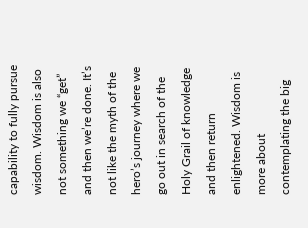capability to fully pursue wisdom. Wisdom is also not something we “get” and then we’re done. It’s not like the myth of the hero’s journey where we go out in search of the Holy Grail of knowledge and then return enlightened. Wisdom is more about contemplating the big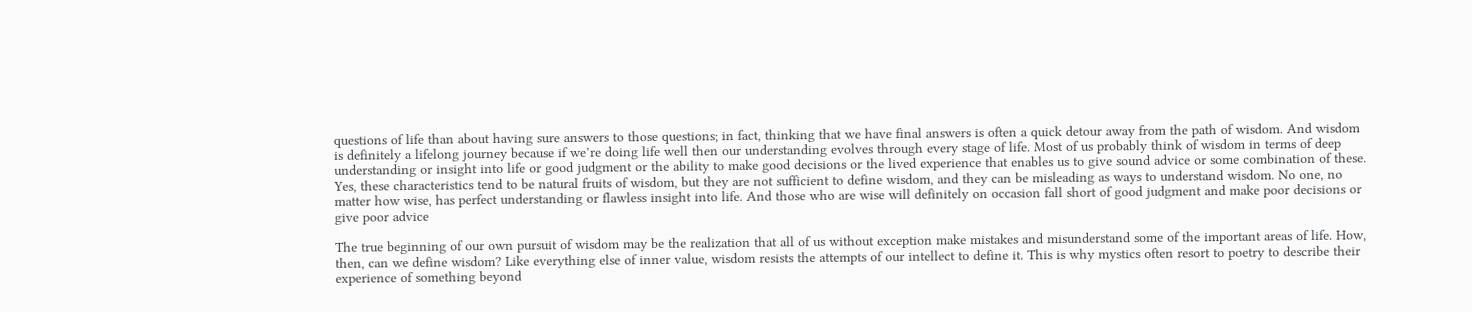questions of life than about having sure answers to those questions; in fact, thinking that we have final answers is often a quick detour away from the path of wisdom. And wisdom is definitely a lifelong journey because if we’re doing life well then our understanding evolves through every stage of life. Most of us probably think of wisdom in terms of deep understanding or insight into life or good judgment or the ability to make good decisions or the lived experience that enables us to give sound advice or some combination of these. Yes, these characteristics tend to be natural fruits of wisdom, but they are not sufficient to define wisdom, and they can be misleading as ways to understand wisdom. No one, no matter how wise, has perfect understanding or flawless insight into life. And those who are wise will definitely on occasion fall short of good judgment and make poor decisions or give poor advice

The true beginning of our own pursuit of wisdom may be the realization that all of us without exception make mistakes and misunderstand some of the important areas of life. How, then, can we define wisdom? Like everything else of inner value, wisdom resists the attempts of our intellect to define it. This is why mystics often resort to poetry to describe their experience of something beyond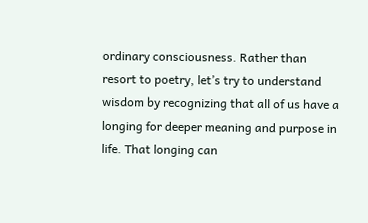ordinary consciousness. Rather than resort to poetry, let’s try to understand wisdom by recognizing that all of us have a longing for deeper meaning and purpose in life. That longing can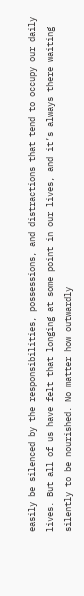easily be silenced by the responsibilities, possessions, and distractions that tend to occupy our daily lives. But all of us have felt that longing at some point in our lives, and it’s always there waiting silently to be nourished. No matter how outwardly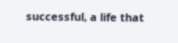successful, a life that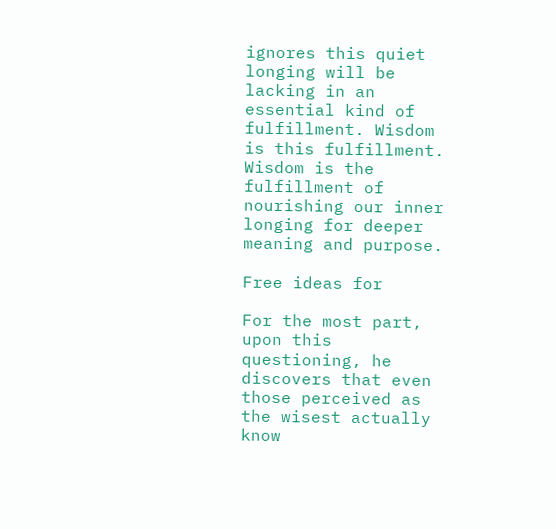ignores this quiet longing will be lacking in an essential kind of fulfillment. Wisdom is this fulfillment. Wisdom is the fulfillment of nourishing our inner longing for deeper meaning and purpose.

Free ideas for

For the most part, upon this questioning, he discovers that even those perceived as the wisest actually know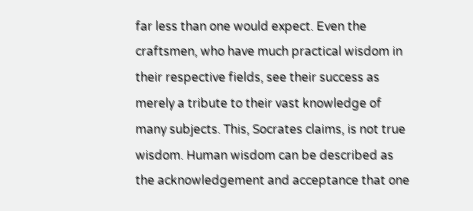far less than one would expect. Even the craftsmen, who have much practical wisdom in their respective fields, see their success as merely a tribute to their vast knowledge of many subjects. This, Socrates claims, is not true wisdom. Human wisdom can be described as the acknowledgement and acceptance that one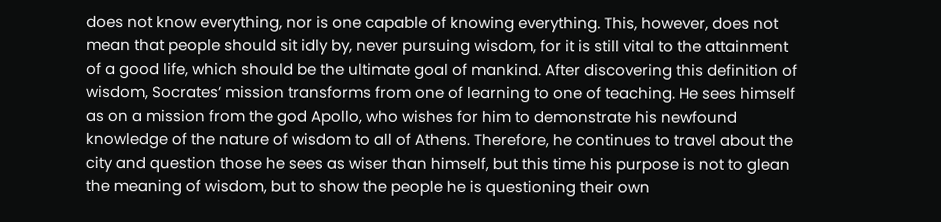does not know everything, nor is one capable of knowing everything. This, however, does not mean that people should sit idly by, never pursuing wisdom, for it is still vital to the attainment of a good life, which should be the ultimate goal of mankind. After discovering this definition of wisdom, Socrates’ mission transforms from one of learning to one of teaching. He sees himself as on a mission from the god Apollo, who wishes for him to demonstrate his newfound knowledge of the nature of wisdom to all of Athens. Therefore, he continues to travel about the city and question those he sees as wiser than himself, but this time his purpose is not to glean the meaning of wisdom, but to show the people he is questioning their own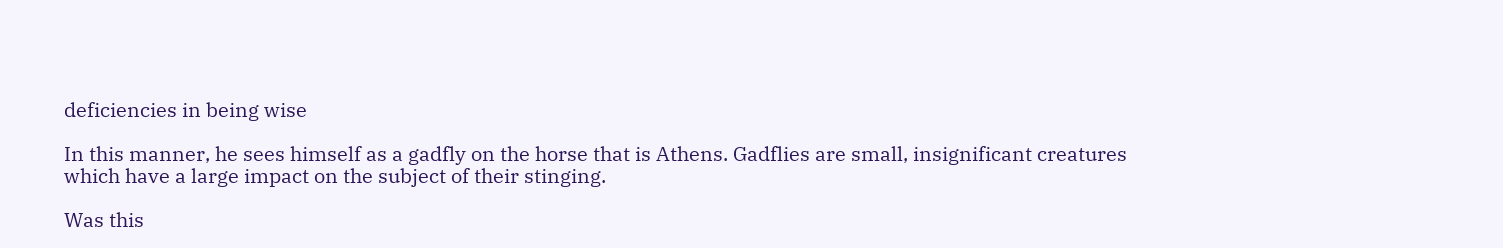deficiencies in being wise

In this manner, he sees himself as a gadfly on the horse that is Athens. Gadflies are small, insignificant creatures which have a large impact on the subject of their stinging.

Was this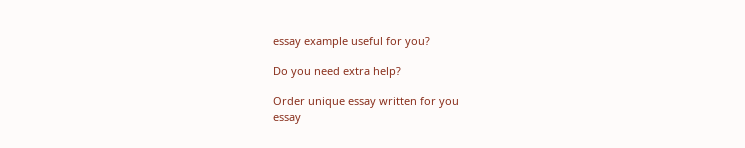essay example useful for you?

Do you need extra help?

Order unique essay written for you
essay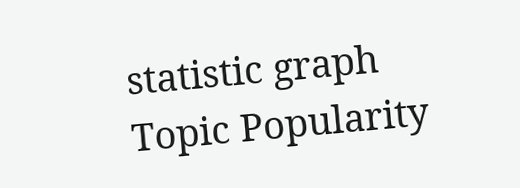statistic graph
Topic Popularity